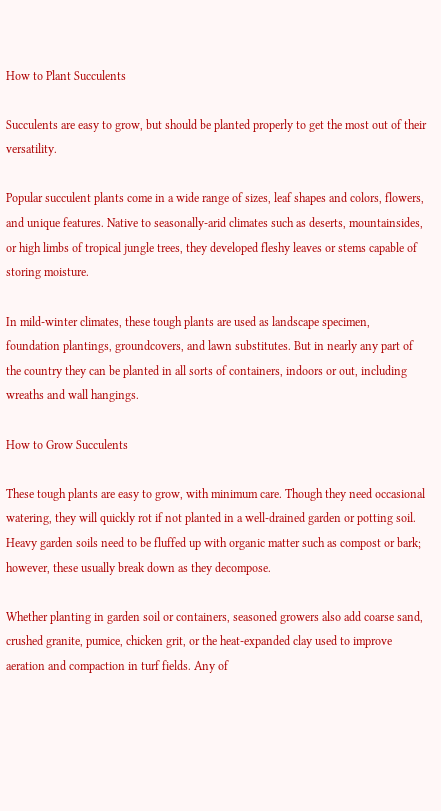How to Plant Succulents

Succulents are easy to grow, but should be planted properly to get the most out of their versatility.

Popular succulent plants come in a wide range of sizes, leaf shapes and colors, flowers, and unique features. Native to seasonally-arid climates such as deserts, mountainsides, or high limbs of tropical jungle trees, they developed fleshy leaves or stems capable of storing moisture.

In mild-winter climates, these tough plants are used as landscape specimen, foundation plantings, groundcovers, and lawn substitutes. But in nearly any part of the country they can be planted in all sorts of containers, indoors or out, including wreaths and wall hangings.

How to Grow Succulents

These tough plants are easy to grow, with minimum care. Though they need occasional watering, they will quickly rot if not planted in a well-drained garden or potting soil. Heavy garden soils need to be fluffed up with organic matter such as compost or bark; however, these usually break down as they decompose.

Whether planting in garden soil or containers, seasoned growers also add coarse sand, crushed granite, pumice, chicken grit, or the heat-expanded clay used to improve aeration and compaction in turf fields. Any of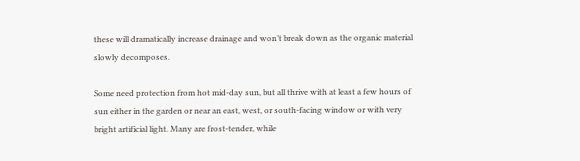these will dramatically increase drainage and won’t break down as the organic material slowly decomposes.

Some need protection from hot mid-day sun, but all thrive with at least a few hours of sun either in the garden or near an east, west, or south-facing window or with very bright artificial light. Many are frost-tender, while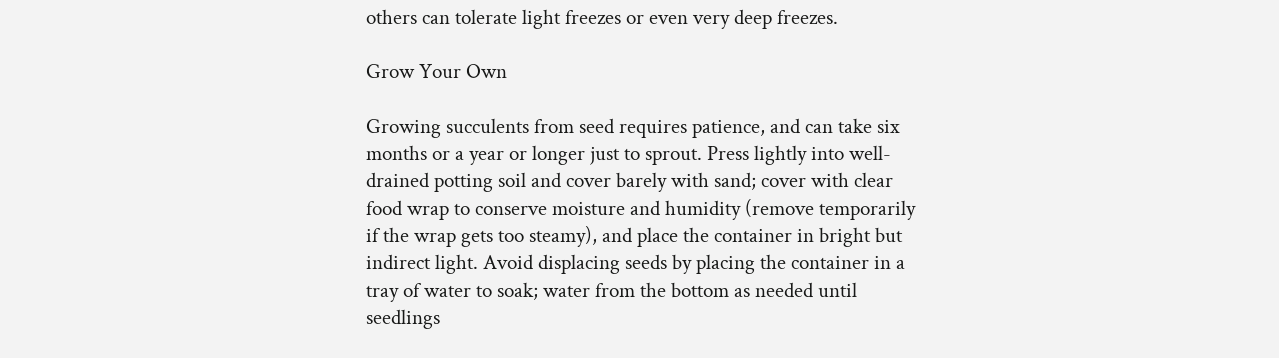others can tolerate light freezes or even very deep freezes.

Grow Your Own

Growing succulents from seed requires patience, and can take six months or a year or longer just to sprout. Press lightly into well-drained potting soil and cover barely with sand; cover with clear food wrap to conserve moisture and humidity (remove temporarily if the wrap gets too steamy), and place the container in bright but indirect light. Avoid displacing seeds by placing the container in a tray of water to soak; water from the bottom as needed until seedlings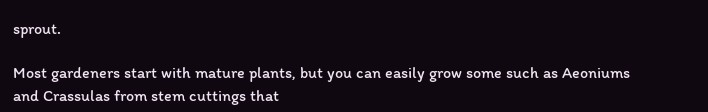sprout.

Most gardeners start with mature plants, but you can easily grow some such as Aeoniums and Crassulas from stem cuttings that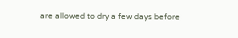are allowed to dry a few days before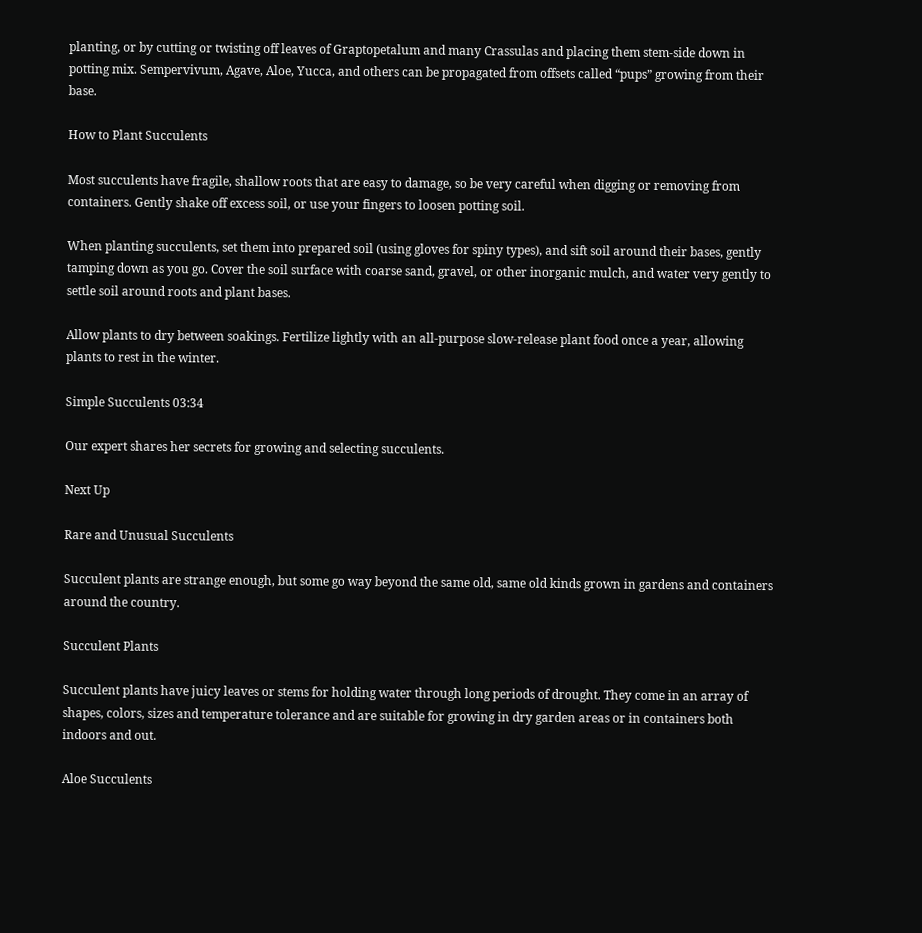planting, or by cutting or twisting off leaves of Graptopetalum and many Crassulas and placing them stem-side down in potting mix. Sempervivum, Agave, Aloe, Yucca, and others can be propagated from offsets called “pups” growing from their base.

How to Plant Succulents

Most succulents have fragile, shallow roots that are easy to damage, so be very careful when digging or removing from containers. Gently shake off excess soil, or use your fingers to loosen potting soil.

When planting succulents, set them into prepared soil (using gloves for spiny types), and sift soil around their bases, gently tamping down as you go. Cover the soil surface with coarse sand, gravel, or other inorganic mulch, and water very gently to settle soil around roots and plant bases.

Allow plants to dry between soakings. Fertilize lightly with an all-purpose slow-release plant food once a year, allowing plants to rest in the winter.

Simple Succulents 03:34

Our expert shares her secrets for growing and selecting succulents.

Next Up

Rare and Unusual Succulents

Succulent plants are strange enough, but some go way beyond the same old, same old kinds grown in gardens and containers around the country.

Succulent Plants

Succulent plants have juicy leaves or stems for holding water through long periods of drought. They come in an array of shapes, colors, sizes and temperature tolerance and are suitable for growing in dry garden areas or in containers both indoors and out.

Aloe Succulents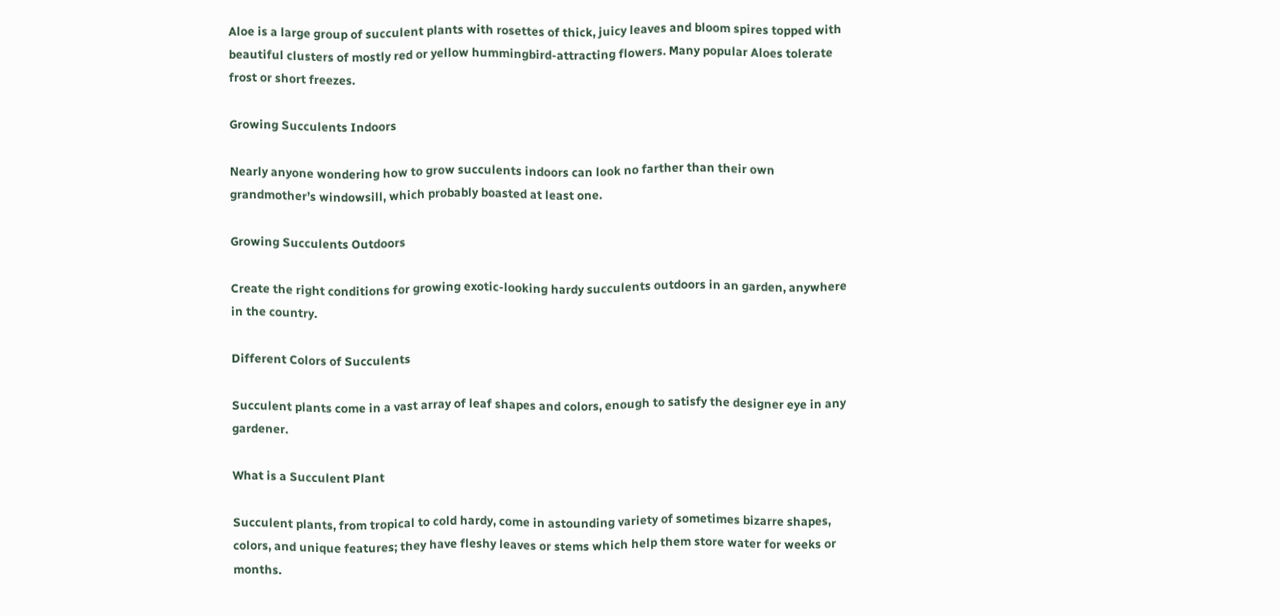Aloe is a large group of succulent plants with rosettes of thick, juicy leaves and bloom spires topped with beautiful clusters of mostly red or yellow hummingbird-attracting flowers. Many popular Aloes tolerate frost or short freezes.

Growing Succulents Indoors

Nearly anyone wondering how to grow succulents indoors can look no farther than their own grandmother’s windowsill, which probably boasted at least one.

Growing Succulents Outdoors

Create the right conditions for growing exotic-looking hardy succulents outdoors in an garden, anywhere in the country.

Different Colors of Succulents

Succulent plants come in a vast array of leaf shapes and colors, enough to satisfy the designer eye in any gardener.

What is a Succulent Plant

Succulent plants, from tropical to cold hardy, come in astounding variety of sometimes bizarre shapes, colors, and unique features; they have fleshy leaves or stems which help them store water for weeks or months.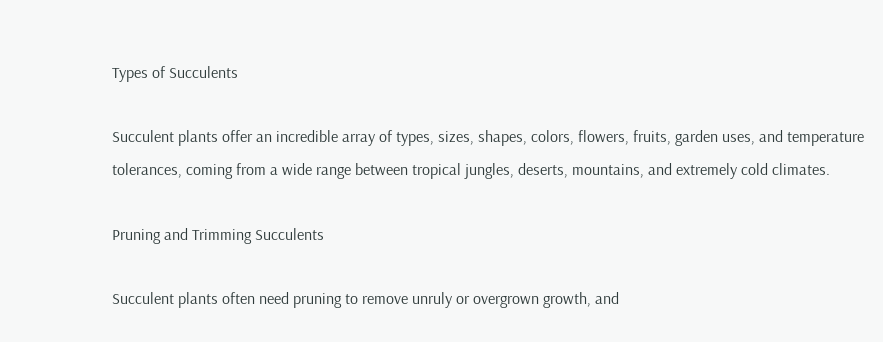Types of Succulents

Succulent plants offer an incredible array of types, sizes, shapes, colors, flowers, fruits, garden uses, and temperature tolerances, coming from a wide range between tropical jungles, deserts, mountains, and extremely cold climates.

Pruning and Trimming Succulents

Succulent plants often need pruning to remove unruly or overgrown growth, and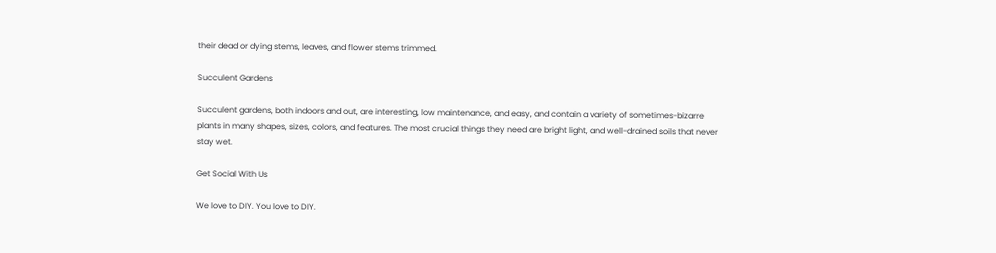their dead or dying stems, leaves, and flower stems trimmed.

Succulent Gardens

Succulent gardens, both indoors and out, are interesting, low maintenance, and easy, and contain a variety of sometimes-bizarre plants in many shapes, sizes, colors, and features. The most crucial things they need are bright light, and well-drained soils that never stay wet.

Get Social With Us

We love to DIY. You love to DIY.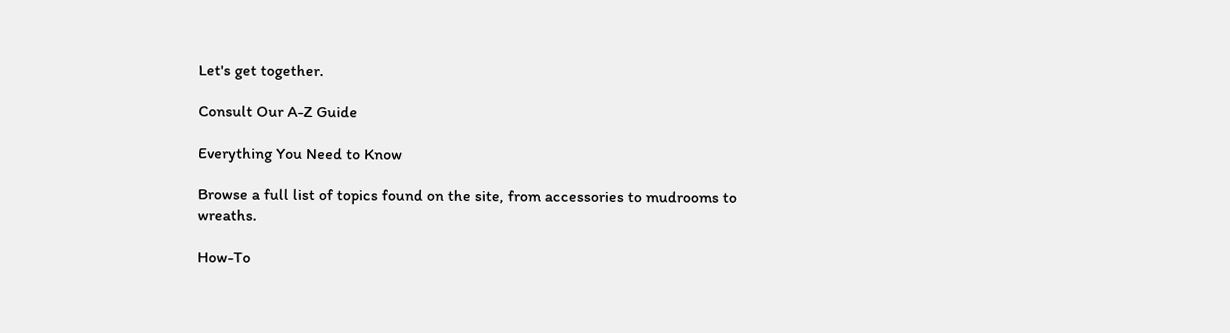Let's get together.

Consult Our A-Z Guide

Everything You Need to Know

Browse a full list of topics found on the site, from accessories to mudrooms to wreaths.

How-To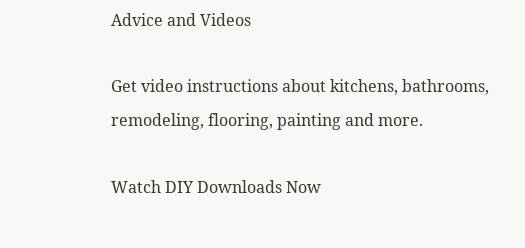Advice and Videos

Get video instructions about kitchens, bathrooms, remodeling, flooring, painting and more.

Watch DIY Downloads Now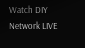Watch DIY Network LIVE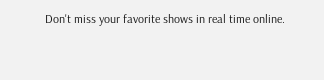Don't miss your favorite shows in real time online.